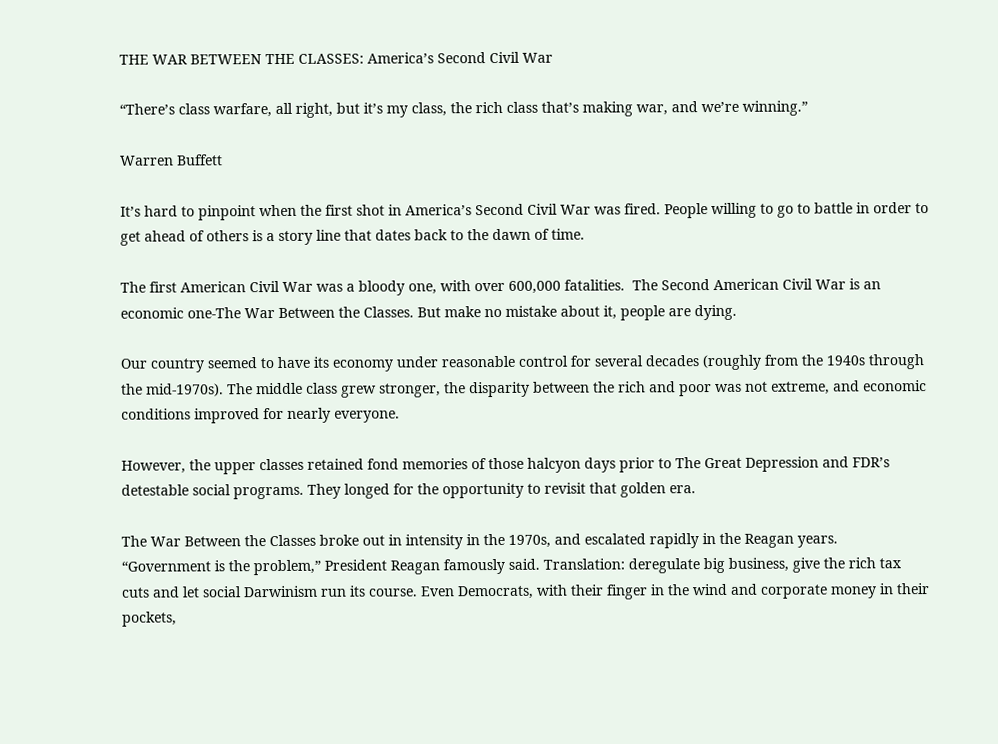THE WAR BETWEEN THE CLASSES: America’s Second Civil War

“There’s class warfare, all right, but it’s my class, the rich class that’s making war, and we’re winning.”

Warren Buffett

It’s hard to pinpoint when the first shot in America’s Second Civil War was fired. People willing to go to battle in order to get ahead of others is a story line that dates back to the dawn of time.

The first American Civil War was a bloody one, with over 600,000 fatalities.  The Second American Civil War is an economic one-The War Between the Classes. But make no mistake about it, people are dying.

Our country seemed to have its economy under reasonable control for several decades (roughly from the 1940s through the mid-1970s). The middle class grew stronger, the disparity between the rich and poor was not extreme, and economic conditions improved for nearly everyone.

However, the upper classes retained fond memories of those halcyon days prior to The Great Depression and FDR’s detestable social programs. They longed for the opportunity to revisit that golden era.

The War Between the Classes broke out in intensity in the 1970s, and escalated rapidly in the Reagan years.  “Government is the problem,” President Reagan famously said. Translation: deregulate big business, give the rich tax cuts and let social Darwinism run its course. Even Democrats, with their finger in the wind and corporate money in their pockets,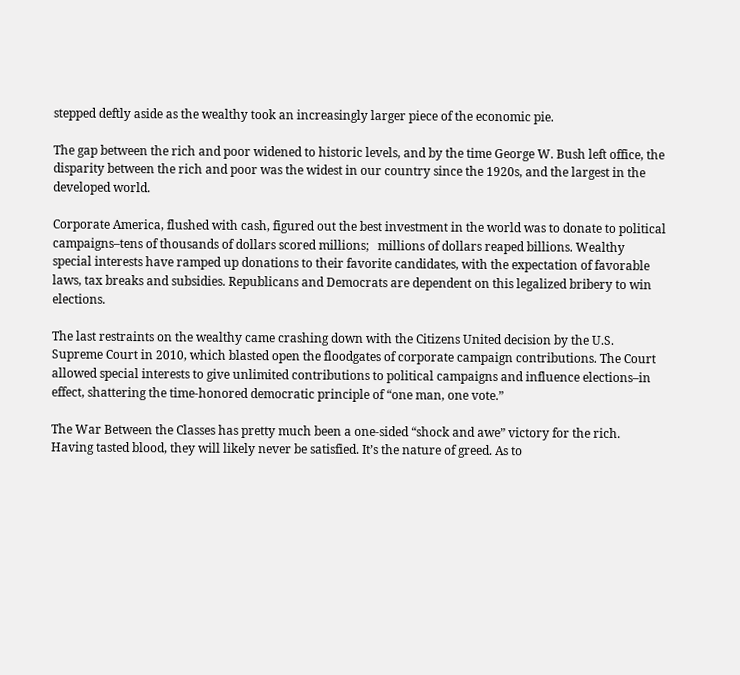stepped deftly aside as the wealthy took an increasingly larger piece of the economic pie.

The gap between the rich and poor widened to historic levels, and by the time George W. Bush left office, the disparity between the rich and poor was the widest in our country since the 1920s, and the largest in the developed world.

Corporate America, flushed with cash, figured out the best investment in the world was to donate to political campaigns–tens of thousands of dollars scored millions;   millions of dollars reaped billions. Wealthy special interests have ramped up donations to their favorite candidates, with the expectation of favorable laws, tax breaks and subsidies. Republicans and Democrats are dependent on this legalized bribery to win elections.

The last restraints on the wealthy came crashing down with the Citizens United decision by the U.S. Supreme Court in 2010, which blasted open the floodgates of corporate campaign contributions. The Court allowed special interests to give unlimited contributions to political campaigns and influence elections–in effect, shattering the time-honored democratic principle of “one man, one vote.”

The War Between the Classes has pretty much been a one-sided “shock and awe” victory for the rich. Having tasted blood, they will likely never be satisfied. It’s the nature of greed. As to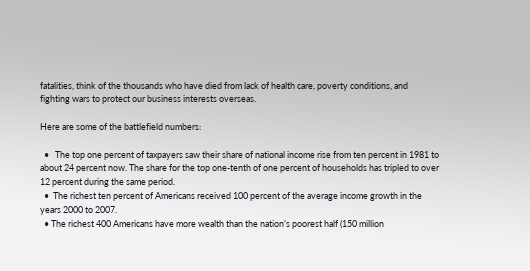fatalities, think of the thousands who have died from lack of health care, poverty conditions, and fighting wars to protect our business interests overseas.

Here are some of the battlefield numbers:

  •   The top one percent of taxpayers saw their share of national income rise from ten percent in 1981 to about 24 percent now. The share for the top one-tenth of one percent of households has tripled to over 12 percent during the same period.
  •  The richest ten percent of Americans received 100 percent of the average income growth in the years 2000 to 2007.
  • The richest 400 Americans have more wealth than the nation’s poorest half (150 million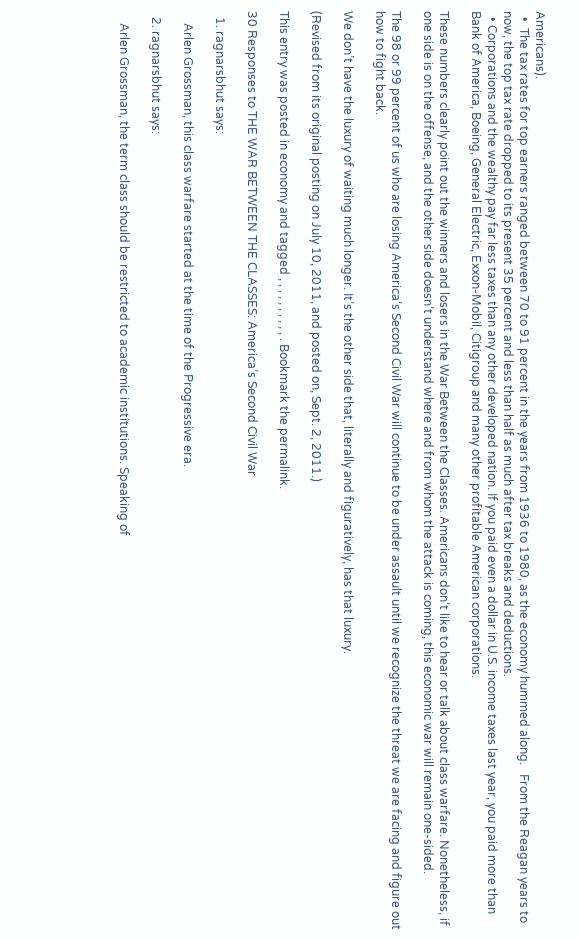Americans).
  •  The tax rates for top earners ranged between 70 to 91 percent in the years from 1936 to 1980, as the economy hummed along.   From the Reagan years to now, the top tax rate dropped to its present 35 percent and less than half as much after tax breaks and deductions.
  • Corporations and the wealthy pay far less taxes than any other developed nation. If you paid even a dollar in U.S. income taxes last year, you paid more than Bank of America, Boeing, General Electric, Exxon-Mobil, Citigroup and many other profitable American corporations.

These numbers clearly point out the winners and losers in the War Between the Classes. Americans don’t like to hear or talk about class warfare. Nonetheless, if one side is on the offense, and the other side doesn’t understand where and from whom the attack is coming, this economic war will remain one-sided.

The 98 or 99 percent of us who are losing America’s Second Civil War will continue to be under assault until we recognize the threat we are facing and figure out how to fight back.

We don’t have the luxury of waiting much longer. It’s the other side that, literally and figuratively, has that luxury.

(Revised from its original posting on July 10, 2011, and posted on, Sept. 2, 2011.)

This entry was posted in economy and tagged , , , , , , , , , , . Bookmark the permalink.

30 Responses to THE WAR BETWEEN THE CLASSES: America’s Second Civil War

  1. ragnarsbhut says:

    Arlen Grossman, this class warfare started at the time of the Progressive era.

  2. ragnarsbhut says:

    Arlen Grossman, the term class should be restricted to academic institutions. Speaking of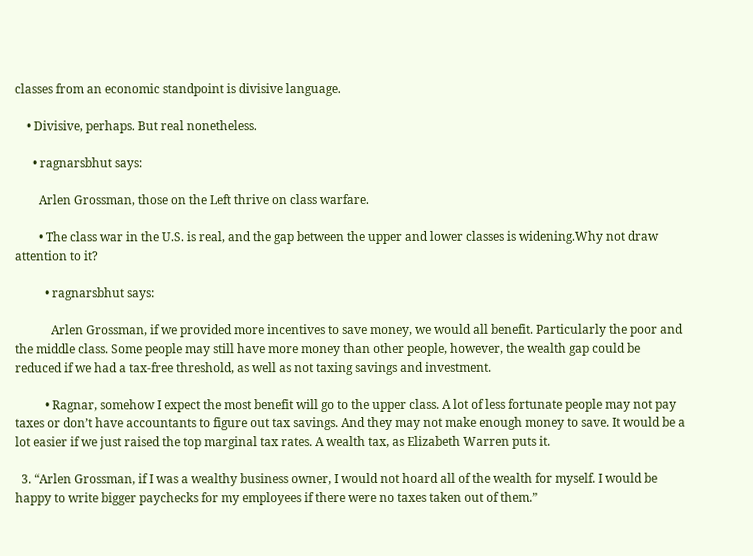classes from an economic standpoint is divisive language.

    • Divisive, perhaps. But real nonetheless.

      • ragnarsbhut says:

        Arlen Grossman, those on the Left thrive on class warfare.

        • The class war in the U.S. is real, and the gap between the upper and lower classes is widening.Why not draw attention to it?

          • ragnarsbhut says:

            Arlen Grossman, if we provided more incentives to save money, we would all benefit. Particularly the poor and the middle class. Some people may still have more money than other people, however, the wealth gap could be reduced if we had a tax-free threshold, as well as not taxing savings and investment.

          • Ragnar, somehow I expect the most benefit will go to the upper class. A lot of less fortunate people may not pay taxes or don’t have accountants to figure out tax savings. And they may not make enough money to save. It would be a lot easier if we just raised the top marginal tax rates. A wealth tax, as Elizabeth Warren puts it.

  3. “Arlen Grossman, if I was a wealthy business owner, I would not hoard all of the wealth for myself. I would be happy to write bigger paychecks for my employees if there were no taxes taken out of them.”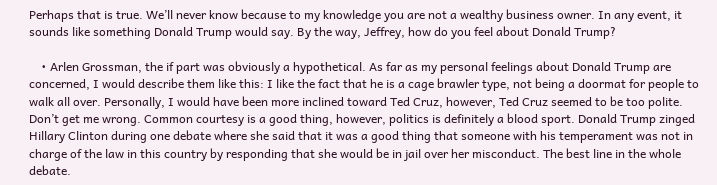Perhaps that is true. We’ll never know because to my knowledge you are not a wealthy business owner. In any event, it sounds like something Donald Trump would say. By the way, Jeffrey, how do you feel about Donald Trump?

    • Arlen Grossman, the if part was obviously a hypothetical. As far as my personal feelings about Donald Trump are concerned, I would describe them like this: I like the fact that he is a cage brawler type, not being a doormat for people to walk all over. Personally, I would have been more inclined toward Ted Cruz, however, Ted Cruz seemed to be too polite. Don’t get me wrong. Common courtesy is a good thing, however, politics is definitely a blood sport. Donald Trump zinged Hillary Clinton during one debate where she said that it was a good thing that someone with his temperament was not in charge of the law in this country by responding that she would be in jail over her misconduct. The best line in the whole debate.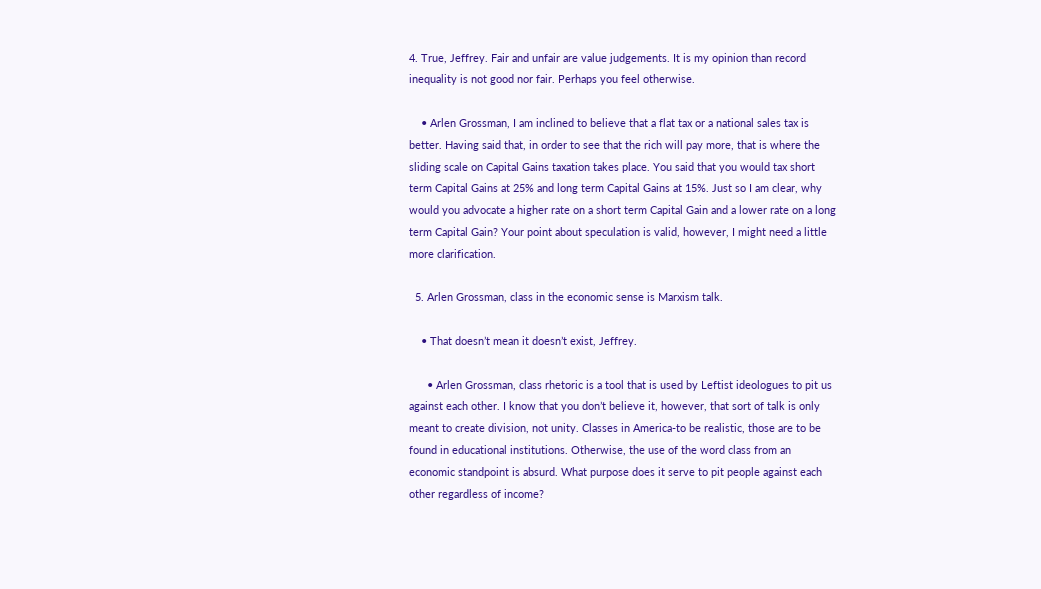4. True, Jeffrey. Fair and unfair are value judgements. It is my opinion than record inequality is not good nor fair. Perhaps you feel otherwise.

    • Arlen Grossman, I am inclined to believe that a flat tax or a national sales tax is better. Having said that, in order to see that the rich will pay more, that is where the sliding scale on Capital Gains taxation takes place. You said that you would tax short term Capital Gains at 25% and long term Capital Gains at 15%. Just so I am clear, why would you advocate a higher rate on a short term Capital Gain and a lower rate on a long term Capital Gain? Your point about speculation is valid, however, I might need a little more clarification.

  5. Arlen Grossman, class in the economic sense is Marxism talk.

    • That doesn’t mean it doesn’t exist, Jeffrey.

      • Arlen Grossman, class rhetoric is a tool that is used by Leftist ideologues to pit us against each other. I know that you don’t believe it, however, that sort of talk is only meant to create division, not unity. Classes in America-to be realistic, those are to be found in educational institutions. Otherwise, the use of the word class from an economic standpoint is absurd. What purpose does it serve to pit people against each other regardless of income?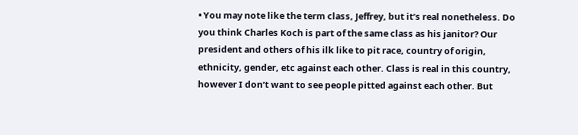• You may note like the term class, Jeffrey, but it’s real nonetheless. Do you think Charles Koch is part of the same class as his janitor? Our president and others of his ilk like to pit race, country of origin, ethnicity, gender, etc against each other. Class is real in this country, however I don’t want to see people pitted against each other. But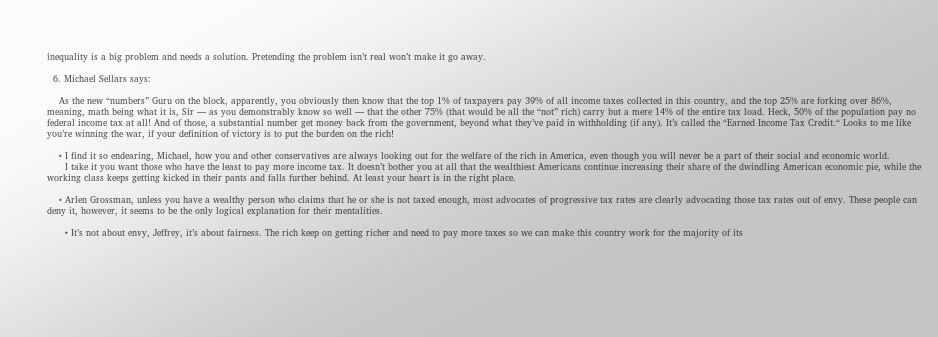inequality is a big problem and needs a solution. Pretending the problem isn’t real won’t make it go away.

  6. Michael Sellars says:

    As the new “numbers” Guru on the block, apparently, you obviously then know that the top 1% of taxpayers pay 39% of all income taxes collected in this country, and the top 25% are forking over 86%, meaning, math being what it is, Sir — as you demonstrably know so well — that the other 75% (that would be all the “not” rich) carry but a mere 14% of the entire tax load. Heck, 50% of the population pay no federal income tax at all! And of those, a substantial number get money back from the government, beyond what they’ve paid in withholding (if any). It’s called the “Earned Income Tax Credit.“ Looks to me like you’re winning the war, if your definition of victory is to put the burden on the rich!

    • I find it so endearing, Michael, how you and other conservatives are always looking out for the welfare of the rich in America, even though you will never be a part of their social and economic world.
      I take it you want those who have the least to pay more income tax. It doesn’t bother you at all that the wealthiest Americans continue increasing their share of the dwindling American economic pie, while the working class keeps getting kicked in their pants and falls further behind. At least your heart is in the right place.

    • Arlen Grossman, unless you have a wealthy person who claims that he or she is not taxed enough, most advocates of progressive tax rates are clearly advocating those tax rates out of envy. These people can deny it, however, it seems to be the only logical explanation for their mentalities.

      • It’s not about envy, Jeffrey, it’s about fairness. The rich keep on getting richer and need to pay more taxes so we can make this country work for the majority of its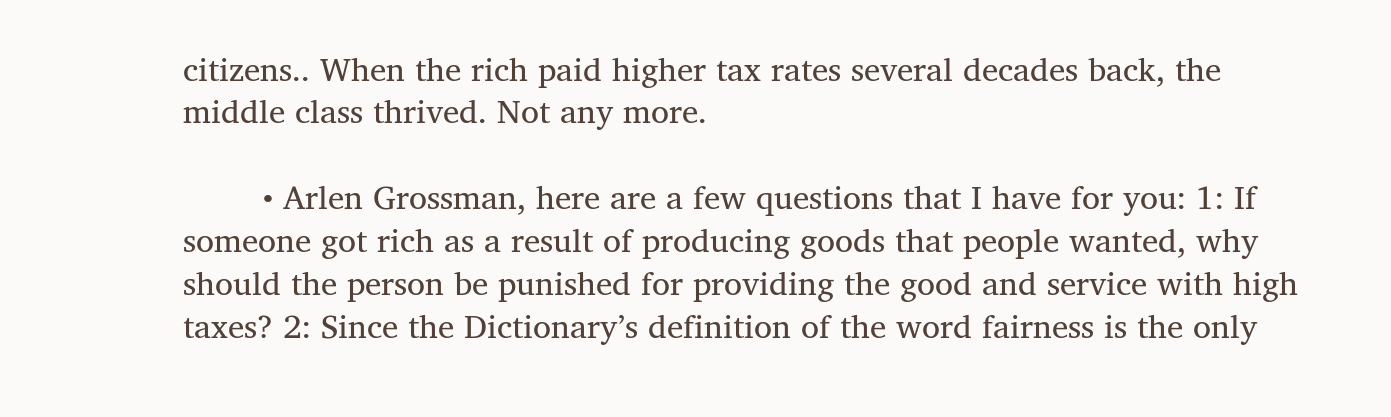citizens.. When the rich paid higher tax rates several decades back, the middle class thrived. Not any more.

        • Arlen Grossman, here are a few questions that I have for you: 1: If someone got rich as a result of producing goods that people wanted, why should the person be punished for providing the good and service with high taxes? 2: Since the Dictionary’s definition of the word fairness is the only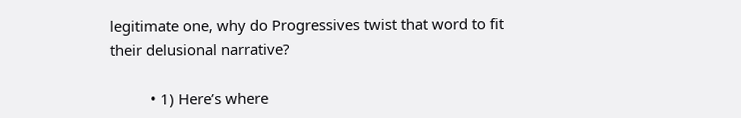legitimate one, why do Progressives twist that word to fit their delusional narrative?

          • 1) Here’s where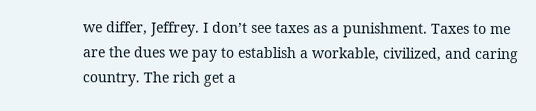we differ, Jeffrey. I don’t see taxes as a punishment. Taxes to me are the dues we pay to establish a workable, civilized, and caring country. The rich get a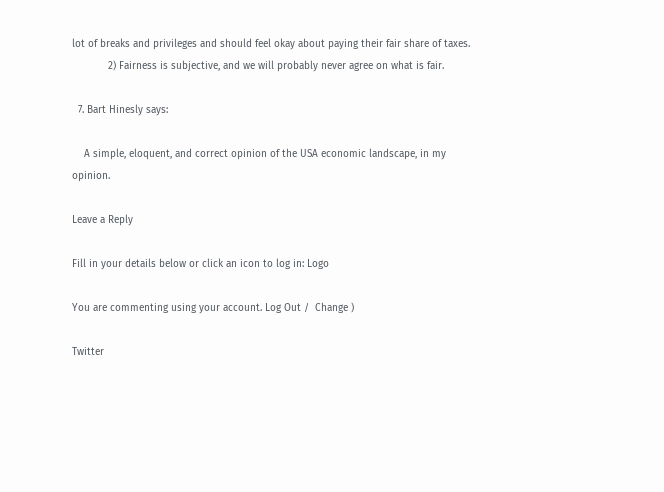lot of breaks and privileges and should feel okay about paying their fair share of taxes.
            2) Fairness is subjective, and we will probably never agree on what is fair.

  7. Bart Hinesly says:

    A simple, eloquent, and correct opinion of the USA economic landscape, in my opinion.

Leave a Reply

Fill in your details below or click an icon to log in: Logo

You are commenting using your account. Log Out /  Change )

Twitter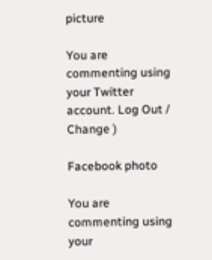picture

You are commenting using your Twitter account. Log Out /  Change )

Facebook photo

You are commenting using your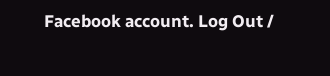Facebook account. Log Out /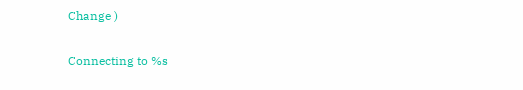Change )

Connecting to %s